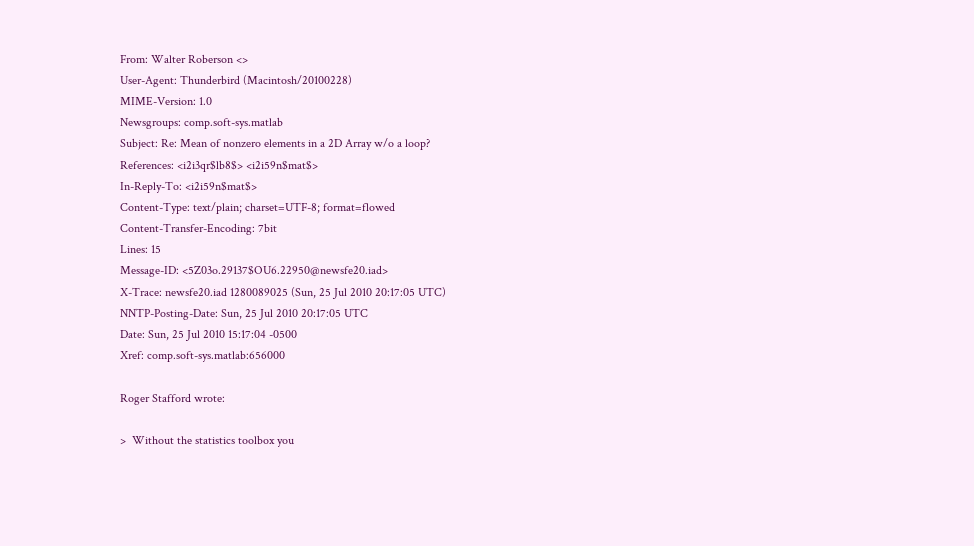From: Walter Roberson <>
User-Agent: Thunderbird (Macintosh/20100228)
MIME-Version: 1.0
Newsgroups: comp.soft-sys.matlab
Subject: Re: Mean of nonzero elements in a 2D Array w/o a loop?
References: <i2i3qr$lb8$> <i2i59n$mat$>
In-Reply-To: <i2i59n$mat$>
Content-Type: text/plain; charset=UTF-8; format=flowed
Content-Transfer-Encoding: 7bit
Lines: 15
Message-ID: <5Z03o.29137$OU6.22950@newsfe20.iad>
X-Trace: newsfe20.iad 1280089025 (Sun, 25 Jul 2010 20:17:05 UTC)
NNTP-Posting-Date: Sun, 25 Jul 2010 20:17:05 UTC
Date: Sun, 25 Jul 2010 15:17:04 -0500
Xref: comp.soft-sys.matlab:656000

Roger Stafford wrote:

>  Without the statistics toolbox you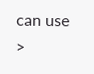can use
>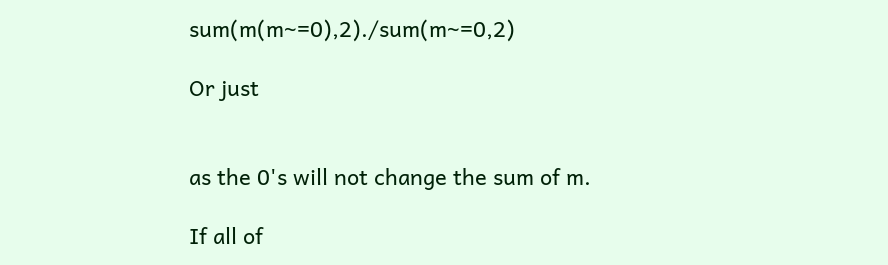sum(m(m~=0),2)./sum(m~=0,2)

Or just


as the 0's will not change the sum of m.

If all of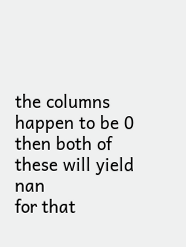the columns happen to be 0 then both of these will yield nan
for that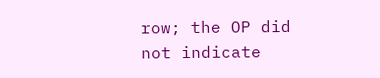row; the OP did not indicate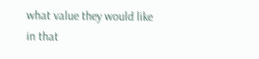what value they would like in that